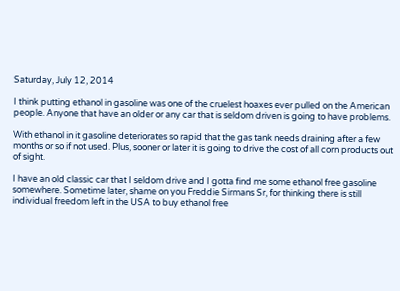Saturday, July 12, 2014

I think putting ethanol in gasoline was one of the cruelest hoaxes ever pulled on the American people. Anyone that have an older or any car that is seldom driven is going to have problems.

With ethanol in it gasoline deteriorates so rapid that the gas tank needs draining after a few months or so if not used. Plus, sooner or later it is going to drive the cost of all corn products out of sight.

I have an old classic car that I seldom drive and I gotta find me some ethanol free gasoline somewhere. Sometime later, shame on you Freddie Sirmans Sr, for thinking there is still individual freedom left in the USA to buy ethanol free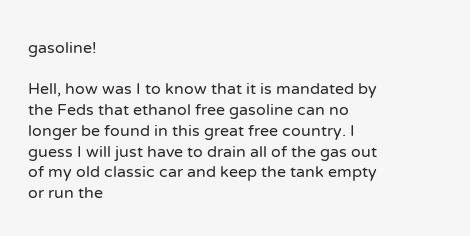gasoline!

Hell, how was I to know that it is mandated by the Feds that ethanol free gasoline can no longer be found in this great free country. I guess I will just have to drain all of the gas out of my old classic car and keep the tank empty or run the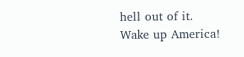hell out of it. Wake up America!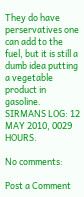They do have perservatives one can add to the fuel, but it is still a dumb idea putting a vegetable product in gasoline.
SIRMANS LOG: 12 MAY 2010, 0029 HOURS.

No comments:

Post a Comment